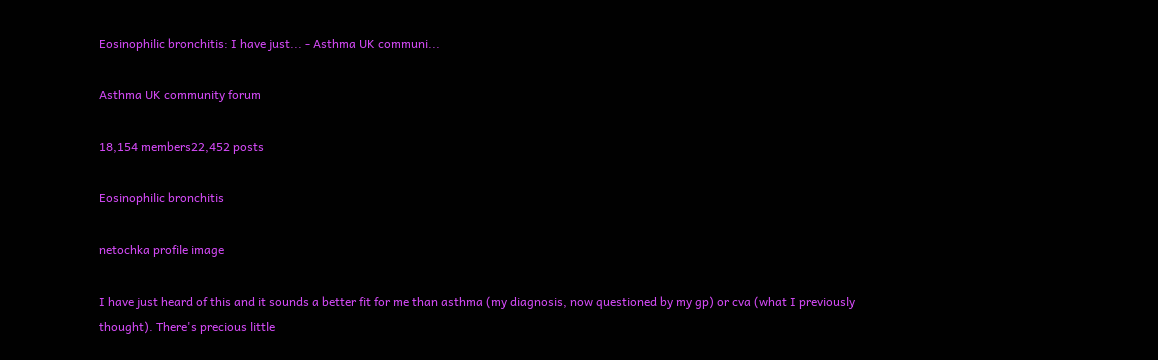Eosinophilic bronchitis: I have just... - Asthma UK communi...

Asthma UK community forum

18,154 members22,452 posts

Eosinophilic bronchitis

netochka profile image

I have just heard of this and it sounds a better fit for me than asthma (my diagnosis, now questioned by my gp) or cva (what I previously thought). There's precious little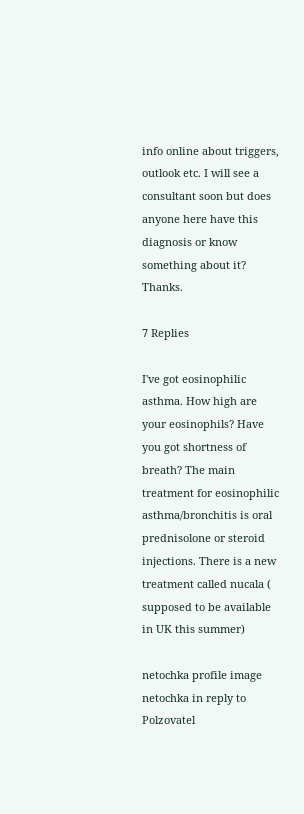info online about triggers, outlook etc. I will see a consultant soon but does anyone here have this diagnosis or know something about it? Thanks.

7 Replies

I've got eosinophilic asthma. How high are your eosinophils? Have you got shortness of breath? The main treatment for eosinophilic asthma/bronchitis is oral prednisolone or steroid injections. There is a new treatment called nucala ( supposed to be available in UK this summer)

netochka profile image
netochka in reply to Polzovatel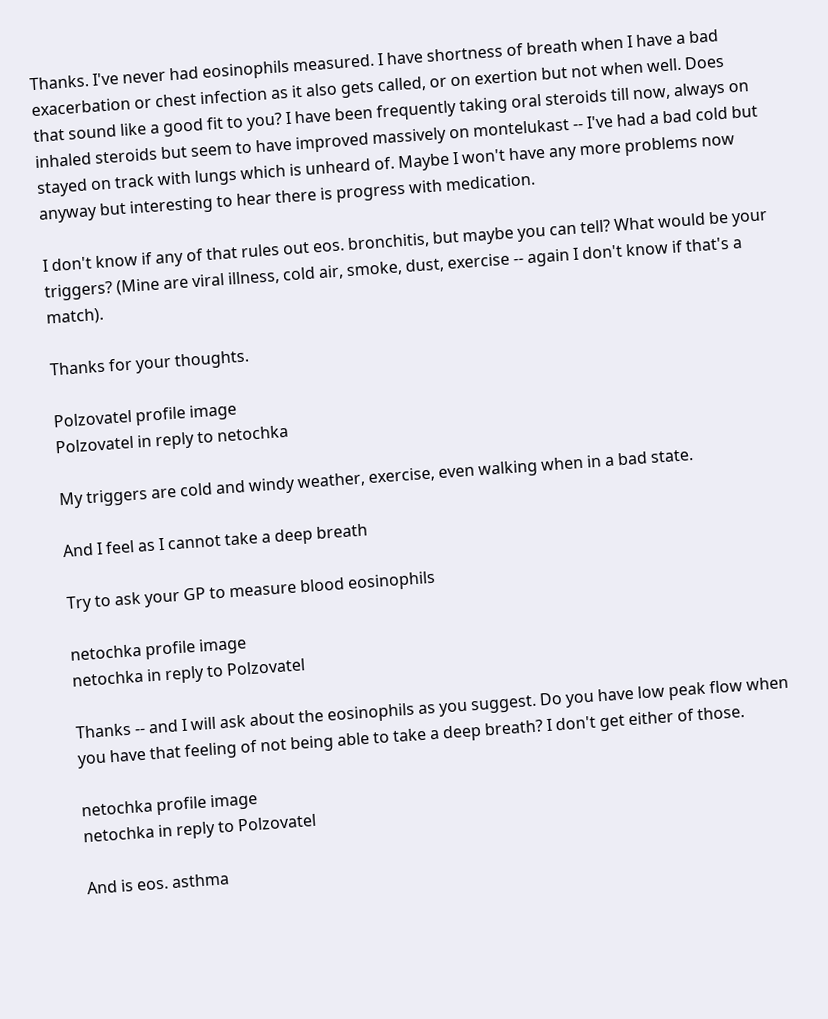Thanks. I've never had eosinophils measured. I have shortness of breath when I have a bad exacerbation or chest infection as it also gets called, or on exertion but not when well. Does that sound like a good fit to you? I have been frequently taking oral steroids till now, always on inhaled steroids but seem to have improved massively on montelukast -- I've had a bad cold but stayed on track with lungs which is unheard of. Maybe I won't have any more problems now anyway but interesting to hear there is progress with medication.

I don't know if any of that rules out eos. bronchitis, but maybe you can tell? What would be your triggers? (Mine are viral illness, cold air, smoke, dust, exercise -- again I don't know if that's a match).

Thanks for your thoughts.

Polzovatel profile image
Polzovatel in reply to netochka

My triggers are cold and windy weather, exercise, even walking when in a bad state.

And I feel as I cannot take a deep breath

Try to ask your GP to measure blood eosinophils

netochka profile image
netochka in reply to Polzovatel

Thanks -- and I will ask about the eosinophils as you suggest. Do you have low peak flow when you have that feeling of not being able to take a deep breath? I don't get either of those.

netochka profile image
netochka in reply to Polzovatel

And is eos. asthma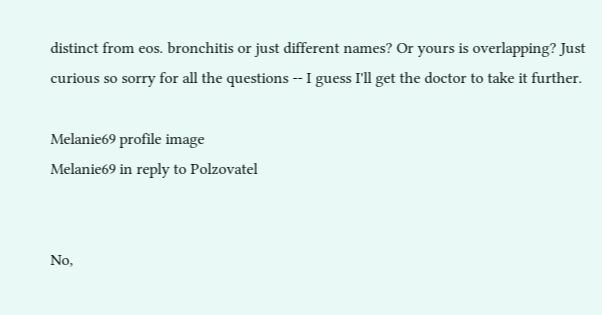distinct from eos. bronchitis or just different names? Or yours is overlapping? Just curious so sorry for all the questions -- I guess I'll get the doctor to take it further.

Melanie69 profile image
Melanie69 in reply to Polzovatel


No,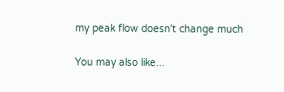my peak flow doesn't change much

You may also like...